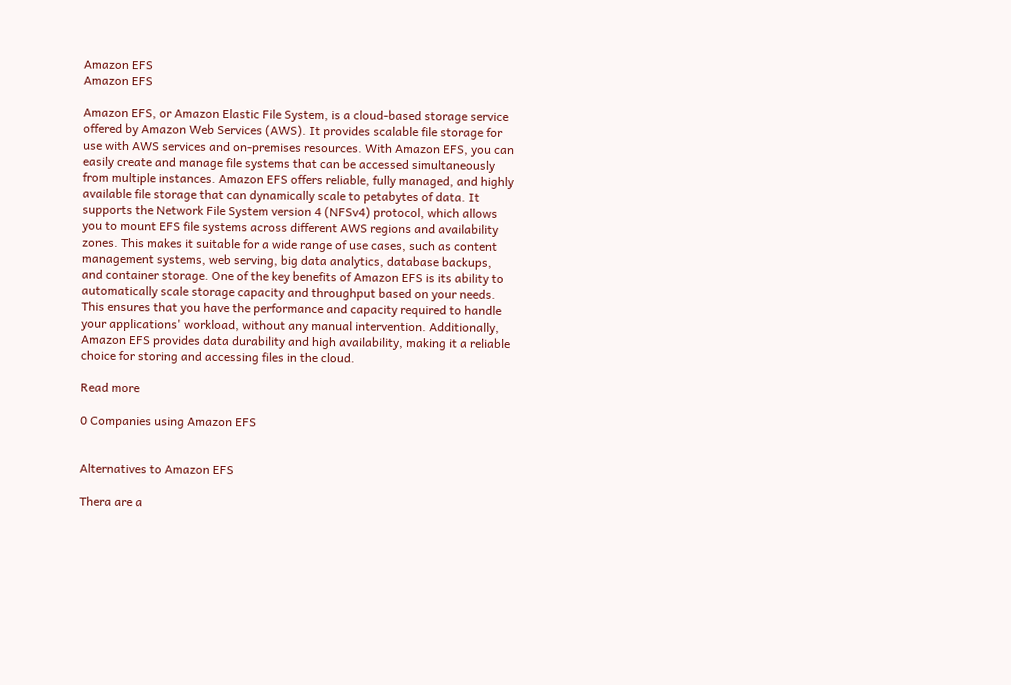Amazon EFS
Amazon EFS

Amazon EFS, or Amazon Elastic File System, is a cloud-based storage service offered by Amazon Web Services (AWS). It provides scalable file storage for use with AWS services and on-premises resources. With Amazon EFS, you can easily create and manage file systems that can be accessed simultaneously from multiple instances. Amazon EFS offers reliable, fully managed, and highly available file storage that can dynamically scale to petabytes of data. It supports the Network File System version 4 (NFSv4) protocol, which allows you to mount EFS file systems across different AWS regions and availability zones. This makes it suitable for a wide range of use cases, such as content management systems, web serving, big data analytics, database backups, and container storage. One of the key benefits of Amazon EFS is its ability to automatically scale storage capacity and throughput based on your needs. This ensures that you have the performance and capacity required to handle your applications' workload, without any manual intervention. Additionally, Amazon EFS provides data durability and high availability, making it a reliable choice for storing and accessing files in the cloud.

Read more

0 Companies using Amazon EFS


Alternatives to Amazon EFS

Thera are a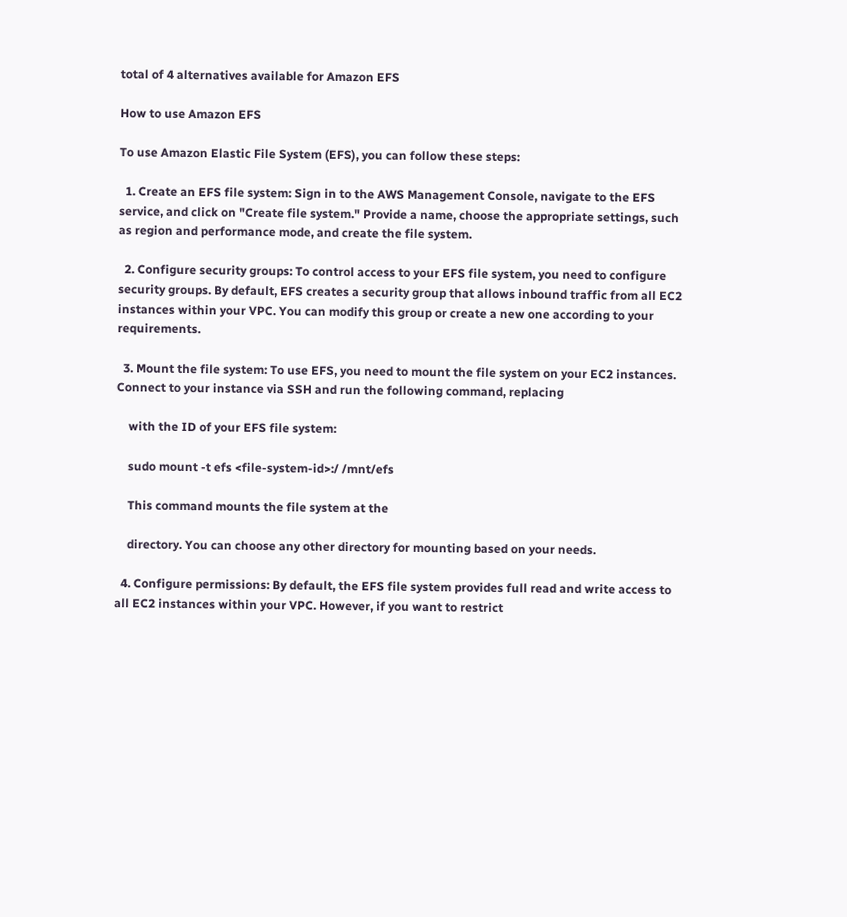total of 4 alternatives available for Amazon EFS

How to use Amazon EFS

To use Amazon Elastic File System (EFS), you can follow these steps:

  1. Create an EFS file system: Sign in to the AWS Management Console, navigate to the EFS service, and click on "Create file system." Provide a name, choose the appropriate settings, such as region and performance mode, and create the file system.

  2. Configure security groups: To control access to your EFS file system, you need to configure security groups. By default, EFS creates a security group that allows inbound traffic from all EC2 instances within your VPC. You can modify this group or create a new one according to your requirements.

  3. Mount the file system: To use EFS, you need to mount the file system on your EC2 instances. Connect to your instance via SSH and run the following command, replacing

    with the ID of your EFS file system:

    sudo mount -t efs <file-system-id>:/ /mnt/efs

    This command mounts the file system at the

    directory. You can choose any other directory for mounting based on your needs.

  4. Configure permissions: By default, the EFS file system provides full read and write access to all EC2 instances within your VPC. However, if you want to restrict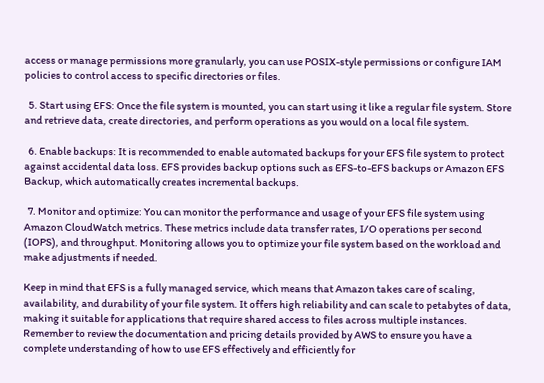access or manage permissions more granularly, you can use POSIX-style permissions or configure IAM policies to control access to specific directories or files.

  5. Start using EFS: Once the file system is mounted, you can start using it like a regular file system. Store and retrieve data, create directories, and perform operations as you would on a local file system.

  6. Enable backups: It is recommended to enable automated backups for your EFS file system to protect against accidental data loss. EFS provides backup options such as EFS-to-EFS backups or Amazon EFS Backup, which automatically creates incremental backups.

  7. Monitor and optimize: You can monitor the performance and usage of your EFS file system using Amazon CloudWatch metrics. These metrics include data transfer rates, I/O operations per second (IOPS), and throughput. Monitoring allows you to optimize your file system based on the workload and make adjustments if needed.

Keep in mind that EFS is a fully managed service, which means that Amazon takes care of scaling, availability, and durability of your file system. It offers high reliability and can scale to petabytes of data, making it suitable for applications that require shared access to files across multiple instances. Remember to review the documentation and pricing details provided by AWS to ensure you have a complete understanding of how to use EFS effectively and efficiently for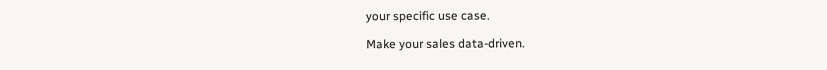your specific use case.

Make your sales data-driven.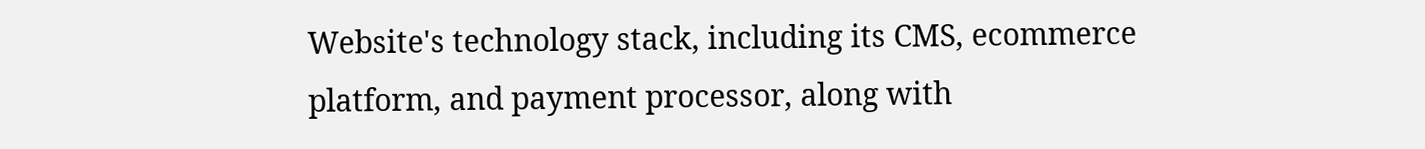Website's technology stack, including its CMS, ecommerce platform, and payment processor, along with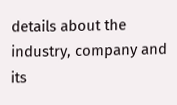details about the industry, company and its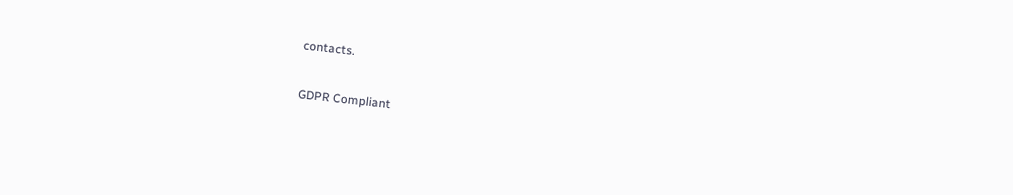contacts.

GDPR Compliant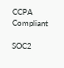CCPA Compliant

SOC2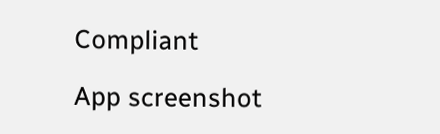Compliant

App screenshot